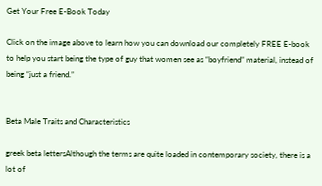Get Your Free E-Book Today

Click on the image above to learn how you can download our completely FREE E-book to help you start being the type of guy that women see as “boyfriend” material, instead of being “just a friend.”


Beta Male Traits and Characteristics

greek beta lettersAlthough the terms are quite loaded in contemporary society, there is a lot of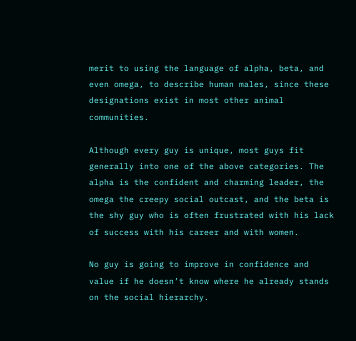merit to using the language of alpha, beta, and even omega, to describe human males, since these designations exist in most other animal communities.

Although every guy is unique, most guys fit generally into one of the above categories. The alpha is the confident and charming leader, the omega the creepy social outcast, and the beta is the shy guy who is often frustrated with his lack of success with his career and with women.

No guy is going to improve in confidence and value if he doesn’t know where he already stands on the social hierarchy.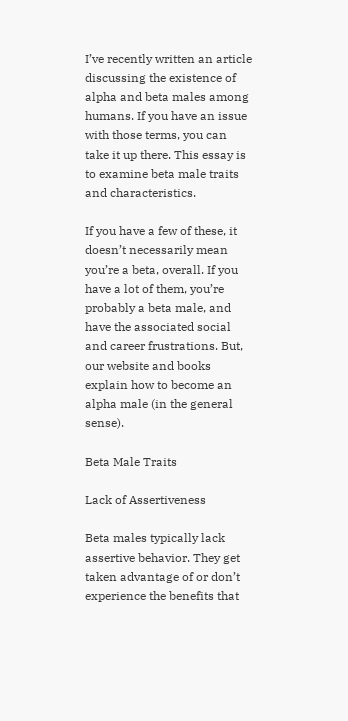I’ve recently written an article discussing the existence of alpha and beta males among humans. If you have an issue with those terms, you can take it up there. This essay is to examine beta male traits and characteristics.

If you have a few of these, it doesn’t necessarily mean you’re a beta, overall. If you have a lot of them, you’re probably a beta male, and have the associated social and career frustrations. But, our website and books explain how to become an alpha male (in the general sense).

Beta Male Traits

Lack of Assertiveness

Beta males typically lack assertive behavior. They get taken advantage of or don’t experience the benefits that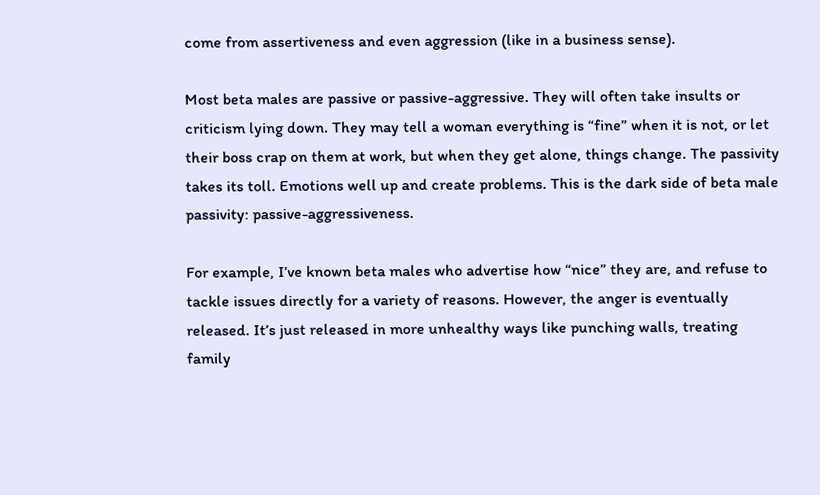come from assertiveness and even aggression (like in a business sense).

Most beta males are passive or passive-aggressive. They will often take insults or criticism lying down. They may tell a woman everything is “fine” when it is not, or let their boss crap on them at work, but when they get alone, things change. The passivity takes its toll. Emotions well up and create problems. This is the dark side of beta male passivity: passive-aggressiveness.

For example, I’ve known beta males who advertise how “nice” they are, and refuse to tackle issues directly for a variety of reasons. However, the anger is eventually released. It’s just released in more unhealthy ways like punching walls, treating family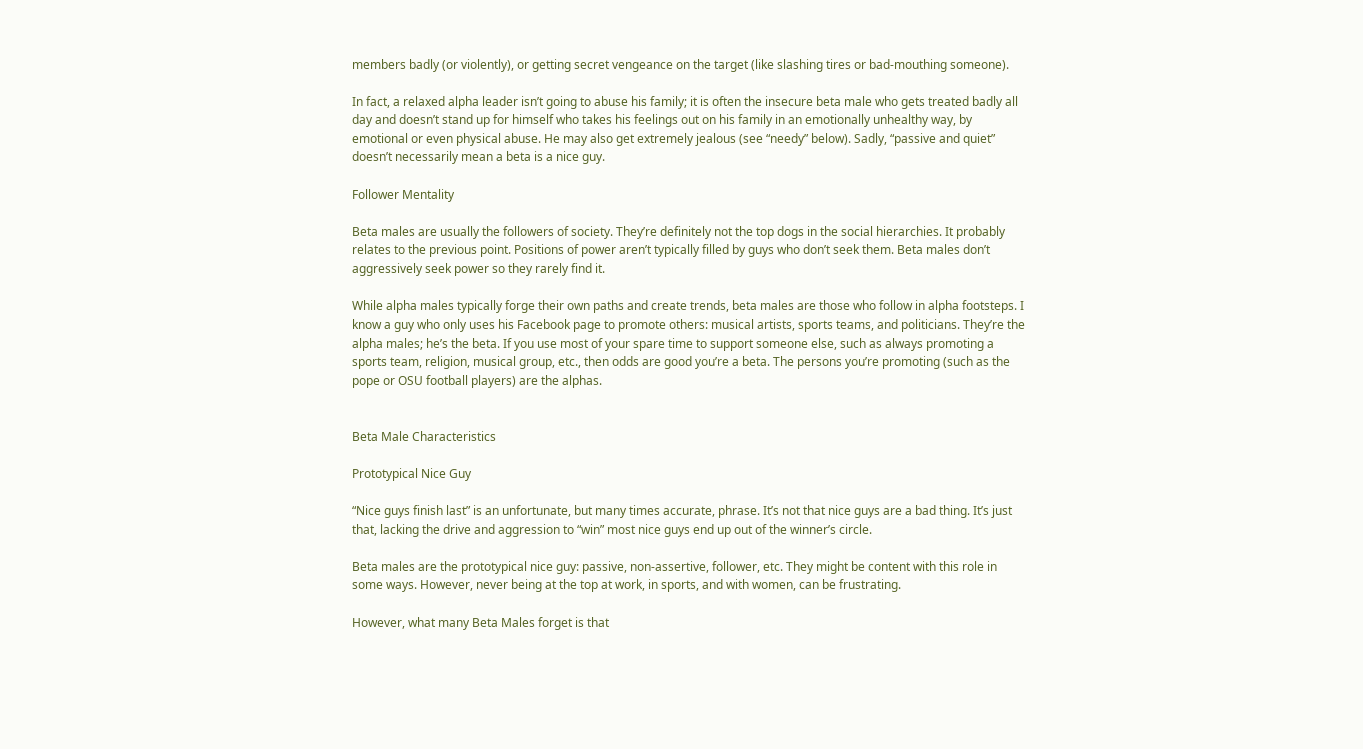members badly (or violently), or getting secret vengeance on the target (like slashing tires or bad-mouthing someone).

In fact, a relaxed alpha leader isn’t going to abuse his family; it is often the insecure beta male who gets treated badly all day and doesn’t stand up for himself who takes his feelings out on his family in an emotionally unhealthy way, by emotional or even physical abuse. He may also get extremely jealous (see “needy” below). Sadly, “passive and quiet” doesn’t necessarily mean a beta is a nice guy.

Follower Mentality

Beta males are usually the followers of society. They’re definitely not the top dogs in the social hierarchies. It probably relates to the previous point. Positions of power aren’t typically filled by guys who don’t seek them. Beta males don’t aggressively seek power so they rarely find it.

While alpha males typically forge their own paths and create trends, beta males are those who follow in alpha footsteps. I know a guy who only uses his Facebook page to promote others: musical artists, sports teams, and politicians. They’re the alpha males; he’s the beta. If you use most of your spare time to support someone else, such as always promoting a sports team, religion, musical group, etc., then odds are good you’re a beta. The persons you’re promoting (such as the pope or OSU football players) are the alphas.


Beta Male Characteristics

Prototypical Nice Guy

“Nice guys finish last” is an unfortunate, but many times accurate, phrase. It’s not that nice guys are a bad thing. It’s just that, lacking the drive and aggression to “win” most nice guys end up out of the winner’s circle.

Beta males are the prototypical nice guy: passive, non-assertive, follower, etc. They might be content with this role in some ways. However, never being at the top at work, in sports, and with women, can be frustrating.

However, what many Beta Males forget is that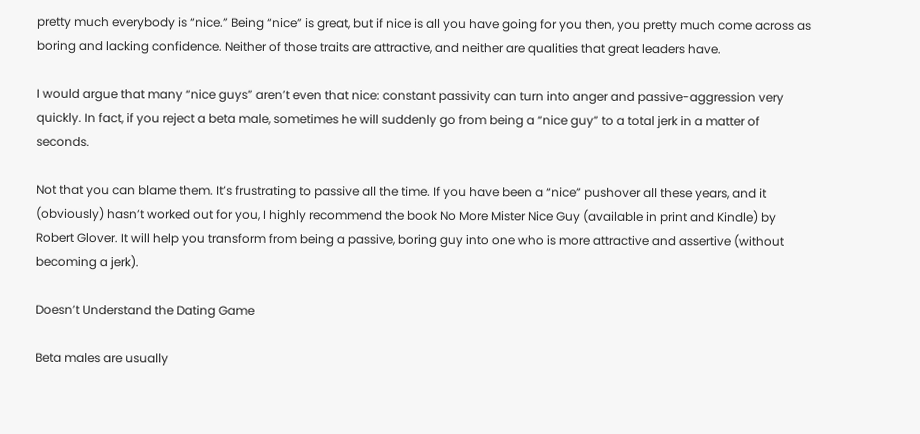pretty much everybody is “nice.” Being “nice” is great, but if nice is all you have going for you then, you pretty much come across as boring and lacking confidence. Neither of those traits are attractive, and neither are qualities that great leaders have.

I would argue that many “nice guys” aren’t even that nice: constant passivity can turn into anger and passive-aggression very quickly. In fact, if you reject a beta male, sometimes he will suddenly go from being a “nice guy” to a total jerk in a matter of seconds.

Not that you can blame them. It’s frustrating to passive all the time. If you have been a “nice” pushover all these years, and it (obviously) hasn’t worked out for you, I highly recommend the book No More Mister Nice Guy (available in print and Kindle) by Robert Glover. It will help you transform from being a passive, boring guy into one who is more attractive and assertive (without becoming a jerk).

Doesn’t Understand the Dating Game

Beta males are usually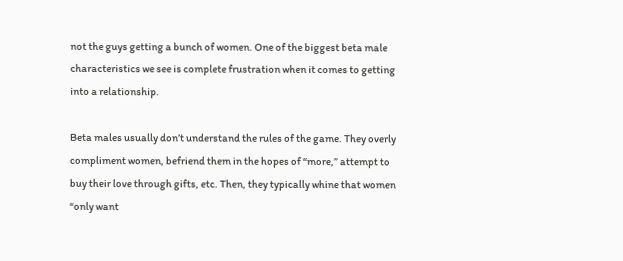not the guys getting a bunch of women. One of the biggest beta male characteristics we see is complete frustration when it comes to getting into a relationship.

Beta males usually don’t understand the rules of the game. They overly compliment women, befriend them in the hopes of “more,” attempt to buy their love through gifts, etc. Then, they typically whine that women “only want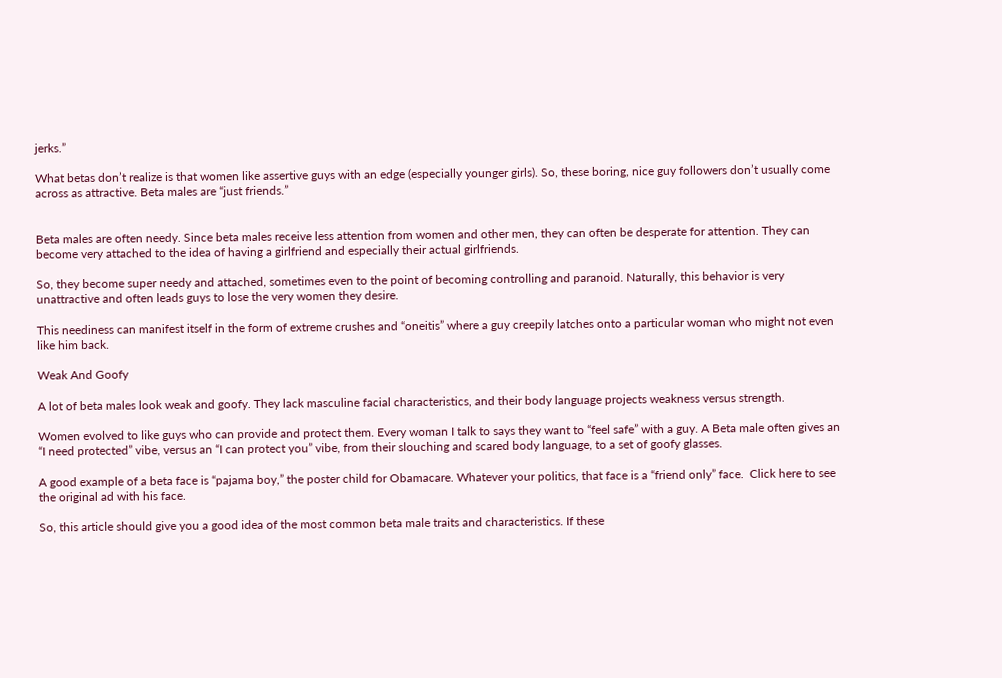jerks.”

What betas don’t realize is that women like assertive guys with an edge (especially younger girls). So, these boring, nice guy followers don’t usually come across as attractive. Beta males are “just friends.”


Beta males are often needy. Since beta males receive less attention from women and other men, they can often be desperate for attention. They can become very attached to the idea of having a girlfriend and especially their actual girlfriends.

So, they become super needy and attached, sometimes even to the point of becoming controlling and paranoid. Naturally, this behavior is very unattractive and often leads guys to lose the very women they desire.

This neediness can manifest itself in the form of extreme crushes and “oneitis” where a guy creepily latches onto a particular woman who might not even like him back.

Weak And Goofy

A lot of beta males look weak and goofy. They lack masculine facial characteristics, and their body language projects weakness versus strength.

Women evolved to like guys who can provide and protect them. Every woman I talk to says they want to “feel safe” with a guy. A Beta male often gives an “I need protected” vibe, versus an “I can protect you” vibe, from their slouching and scared body language, to a set of goofy glasses.

A good example of a beta face is “pajama boy,” the poster child for Obamacare. Whatever your politics, that face is a “friend only” face.  Click here to see the original ad with his face.

So, this article should give you a good idea of the most common beta male traits and characteristics. If these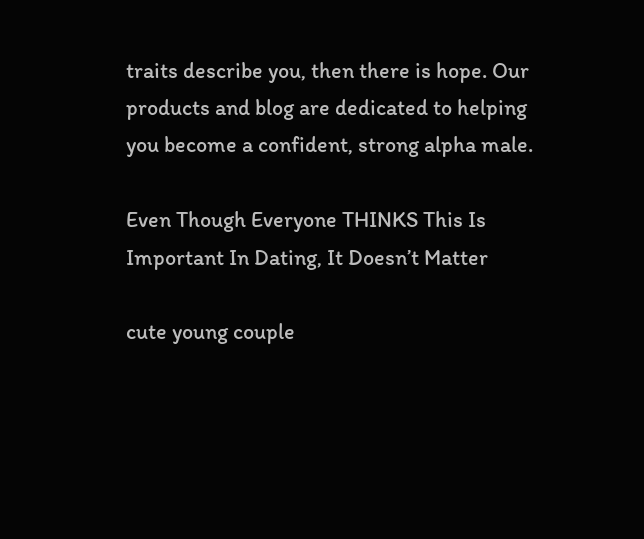traits describe you, then there is hope. Our products and blog are dedicated to helping you become a confident, strong alpha male.

Even Though Everyone THINKS This Is Important In Dating, It Doesn’t Matter

cute young couple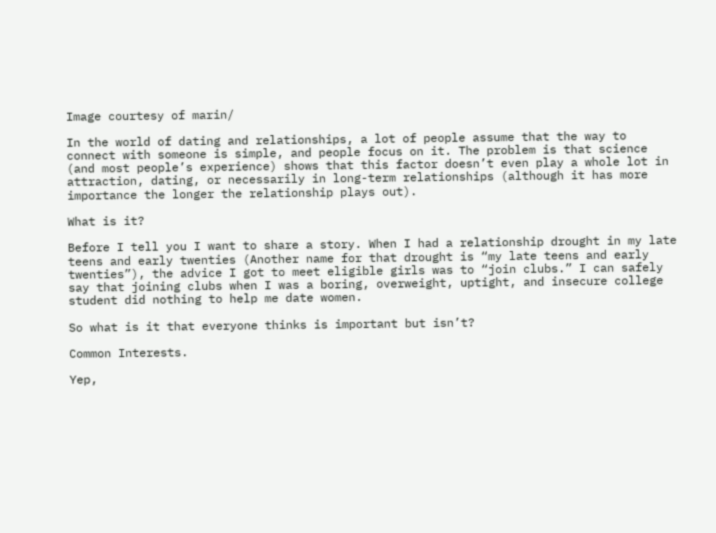Image courtesy of marin/

In the world of dating and relationships, a lot of people assume that the way to connect with someone is simple, and people focus on it. The problem is that science (and most people’s experience) shows that this factor doesn’t even play a whole lot in attraction, dating, or necessarily in long-term relationships (although it has more importance the longer the relationship plays out).

What is it?

Before I tell you I want to share a story. When I had a relationship drought in my late teens and early twenties (Another name for that drought is “my late teens and early twenties”), the advice I got to meet eligible girls was to “join clubs.” I can safely say that joining clubs when I was a boring, overweight, uptight, and insecure college student did nothing to help me date women.

So what is it that everyone thinks is important but isn’t?

Common Interests.

Yep,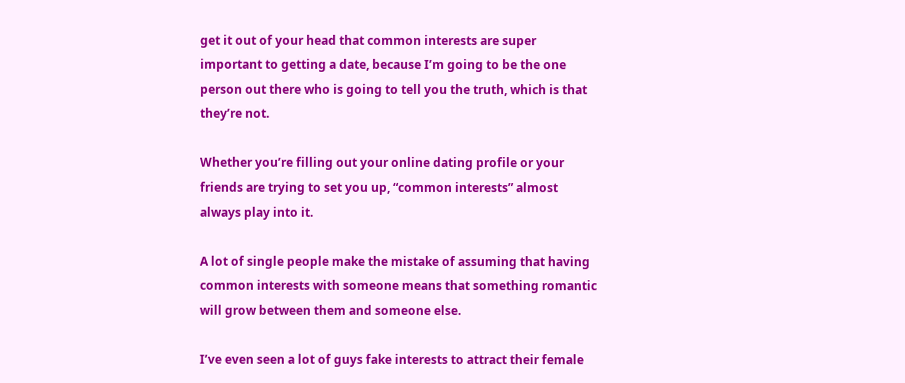get it out of your head that common interests are super important to getting a date, because I’m going to be the one person out there who is going to tell you the truth, which is that they’re not.

Whether you’re filling out your online dating profile or your friends are trying to set you up, “common interests” almost always play into it.

A lot of single people make the mistake of assuming that having common interests with someone means that something romantic will grow between them and someone else.

I’ve even seen a lot of guys fake interests to attract their female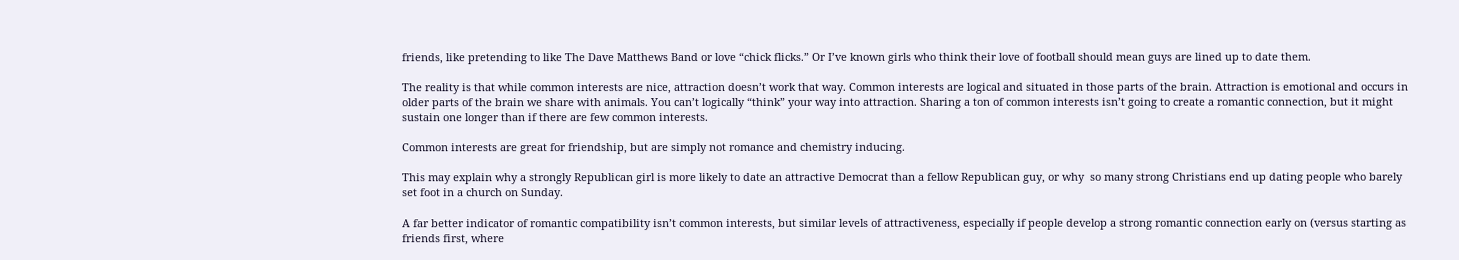friends, like pretending to like The Dave Matthews Band or love “chick flicks.” Or I’ve known girls who think their love of football should mean guys are lined up to date them.

The reality is that while common interests are nice, attraction doesn’t work that way. Common interests are logical and situated in those parts of the brain. Attraction is emotional and occurs in older parts of the brain we share with animals. You can’t logically “think” your way into attraction. Sharing a ton of common interests isn’t going to create a romantic connection, but it might sustain one longer than if there are few common interests.

Common interests are great for friendship, but are simply not romance and chemistry inducing.

This may explain why a strongly Republican girl is more likely to date an attractive Democrat than a fellow Republican guy, or why  so many strong Christians end up dating people who barely set foot in a church on Sunday.

A far better indicator of romantic compatibility isn’t common interests, but similar levels of attractiveness, especially if people develop a strong romantic connection early on (versus starting as friends first, where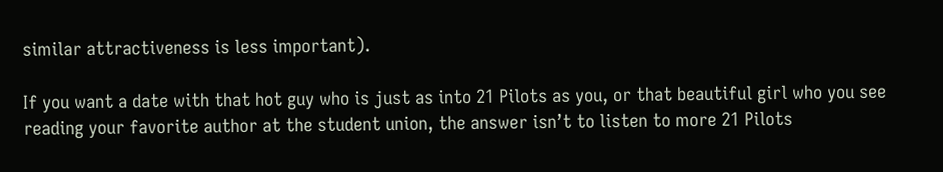similar attractiveness is less important).

If you want a date with that hot guy who is just as into 21 Pilots as you, or that beautiful girl who you see reading your favorite author at the student union, the answer isn’t to listen to more 21 Pilots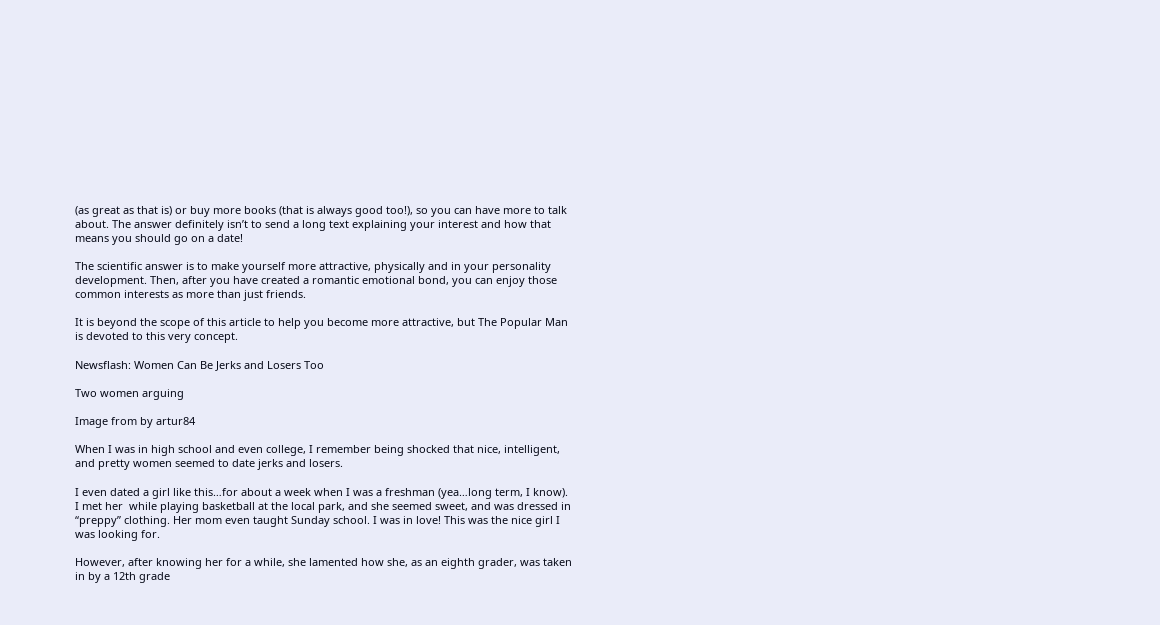(as great as that is) or buy more books (that is always good too!), so you can have more to talk about. The answer definitely isn’t to send a long text explaining your interest and how that means you should go on a date!

The scientific answer is to make yourself more attractive, physically and in your personality development. Then, after you have created a romantic emotional bond, you can enjoy those common interests as more than just friends.

It is beyond the scope of this article to help you become more attractive, but The Popular Man is devoted to this very concept.

Newsflash: Women Can Be Jerks and Losers Too

Two women arguing

Image from by artur84

When I was in high school and even college, I remember being shocked that nice, intelligent, and pretty women seemed to date jerks and losers.

I even dated a girl like this…for about a week when I was a freshman (yea…long term, I know). I met her  while playing basketball at the local park, and she seemed sweet, and was dressed in “preppy” clothing. Her mom even taught Sunday school. I was in love! This was the nice girl I was looking for.

However, after knowing her for a while, she lamented how she, as an eighth grader, was taken in by a 12th grade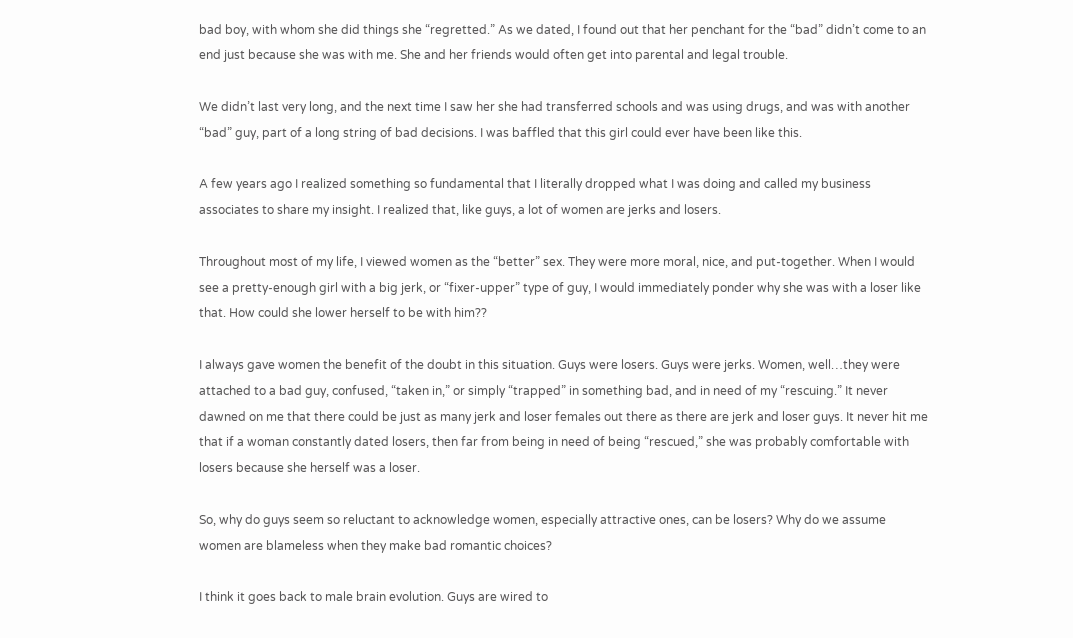bad boy, with whom she did things she “regretted.” As we dated, I found out that her penchant for the “bad” didn’t come to an end just because she was with me. She and her friends would often get into parental and legal trouble.

We didn’t last very long, and the next time I saw her she had transferred schools and was using drugs, and was with another “bad” guy, part of a long string of bad decisions. I was baffled that this girl could ever have been like this.

A few years ago I realized something so fundamental that I literally dropped what I was doing and called my business associates to share my insight. I realized that, like guys, a lot of women are jerks and losers.

Throughout most of my life, I viewed women as the “better” sex. They were more moral, nice, and put-together. When I would see a pretty-enough girl with a big jerk, or “fixer-upper” type of guy, I would immediately ponder why she was with a loser like that. How could she lower herself to be with him??

I always gave women the benefit of the doubt in this situation. Guys were losers. Guys were jerks. Women, well…they were attached to a bad guy, confused, “taken in,” or simply “trapped” in something bad, and in need of my “rescuing.” It never dawned on me that there could be just as many jerk and loser females out there as there are jerk and loser guys. It never hit me that if a woman constantly dated losers, then far from being in need of being “rescued,” she was probably comfortable with losers because she herself was a loser.

So, why do guys seem so reluctant to acknowledge women, especially attractive ones, can be losers? Why do we assume women are blameless when they make bad romantic choices?

I think it goes back to male brain evolution. Guys are wired to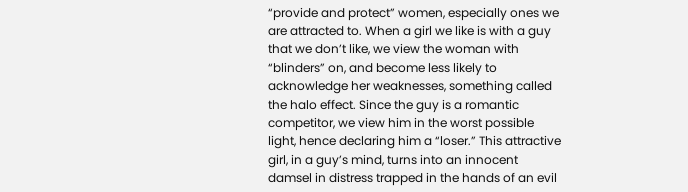“provide and protect” women, especially ones we are attracted to. When a girl we like is with a guy that we don’t like, we view the woman with “blinders” on, and become less likely to acknowledge her weaknesses, something called the halo effect. Since the guy is a romantic competitor, we view him in the worst possible light, hence declaring him a “loser.” This attractive girl, in a guy’s mind, turns into an innocent damsel in distress trapped in the hands of an evil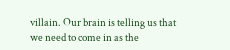villain. Our brain is telling us that we need to come in as the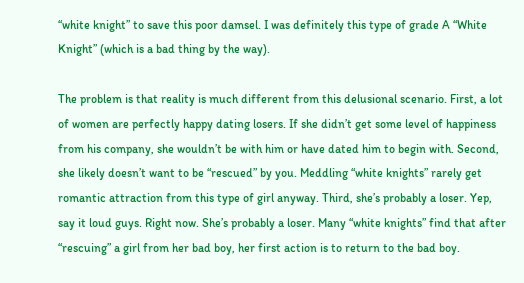“white knight” to save this poor damsel. I was definitely this type of grade A “White Knight” (which is a bad thing by the way).

The problem is that reality is much different from this delusional scenario. First, a lot of women are perfectly happy dating losers. If she didn’t get some level of happiness from his company, she wouldn’t be with him or have dated him to begin with. Second, she likely doesn’t want to be “rescued” by you. Meddling “white knights” rarely get romantic attraction from this type of girl anyway. Third, she’s probably a loser. Yep, say it loud guys. Right now. She’s probably a loser. Many “white knights” find that after “rescuing” a girl from her bad boy, her first action is to return to the bad boy.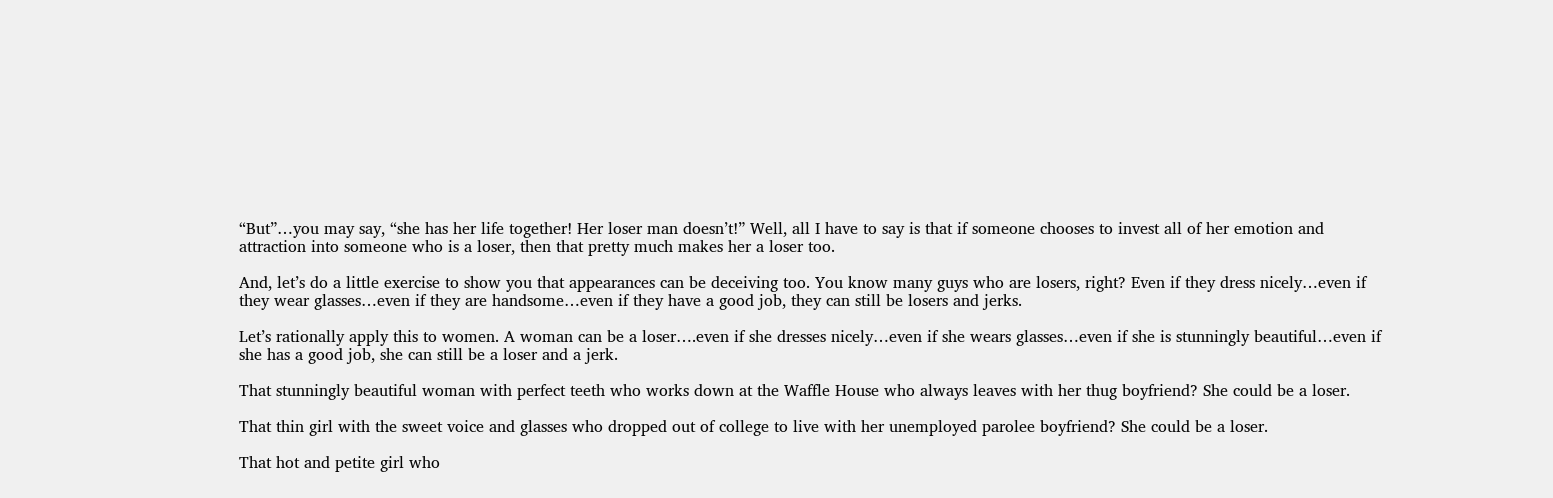“But”…you may say, “she has her life together! Her loser man doesn’t!” Well, all I have to say is that if someone chooses to invest all of her emotion and attraction into someone who is a loser, then that pretty much makes her a loser too.

And, let’s do a little exercise to show you that appearances can be deceiving too. You know many guys who are losers, right? Even if they dress nicely…even if they wear glasses…even if they are handsome…even if they have a good job, they can still be losers and jerks.

Let’s rationally apply this to women. A woman can be a loser….even if she dresses nicely…even if she wears glasses…even if she is stunningly beautiful…even if she has a good job, she can still be a loser and a jerk.

That stunningly beautiful woman with perfect teeth who works down at the Waffle House who always leaves with her thug boyfriend? She could be a loser.

That thin girl with the sweet voice and glasses who dropped out of college to live with her unemployed parolee boyfriend? She could be a loser.

That hot and petite girl who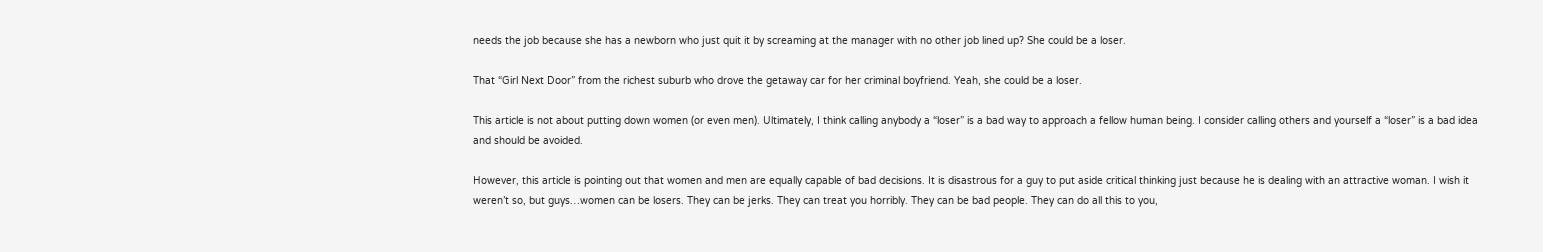needs the job because she has a newborn who just quit it by screaming at the manager with no other job lined up? She could be a loser.

That “Girl Next Door” from the richest suburb who drove the getaway car for her criminal boyfriend. Yeah, she could be a loser.

This article is not about putting down women (or even men). Ultimately, I think calling anybody a “loser” is a bad way to approach a fellow human being. I consider calling others and yourself a “loser” is a bad idea and should be avoided.

However, this article is pointing out that women and men are equally capable of bad decisions. It is disastrous for a guy to put aside critical thinking just because he is dealing with an attractive woman. I wish it weren’t so, but guys…women can be losers. They can be jerks. They can treat you horribly. They can be bad people. They can do all this to you,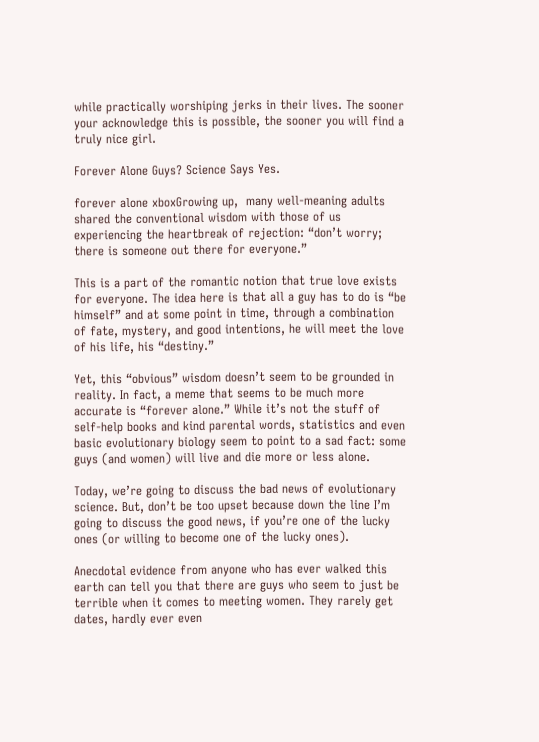while practically worshiping jerks in their lives. The sooner your acknowledge this is possible, the sooner you will find a truly nice girl.

Forever Alone Guys? Science Says Yes.

forever alone xboxGrowing up,  many well-meaning adults shared the conventional wisdom with those of us experiencing the heartbreak of rejection: “don’t worry; there is someone out there for everyone.”

This is a part of the romantic notion that true love exists for everyone. The idea here is that all a guy has to do is “be himself” and at some point in time, through a combination of fate, mystery, and good intentions, he will meet the love of his life, his “destiny.”

Yet, this “obvious” wisdom doesn’t seem to be grounded in reality. In fact, a meme that seems to be much more accurate is “forever alone.” While it’s not the stuff of self-help books and kind parental words, statistics and even basic evolutionary biology seem to point to a sad fact: some guys (and women) will live and die more or less alone.

Today, we’re going to discuss the bad news of evolutionary science. But, don’t be too upset because down the line I’m going to discuss the good news, if you’re one of the lucky ones (or willing to become one of the lucky ones).

Anecdotal evidence from anyone who has ever walked this earth can tell you that there are guys who seem to just be terrible when it comes to meeting women. They rarely get dates, hardly ever even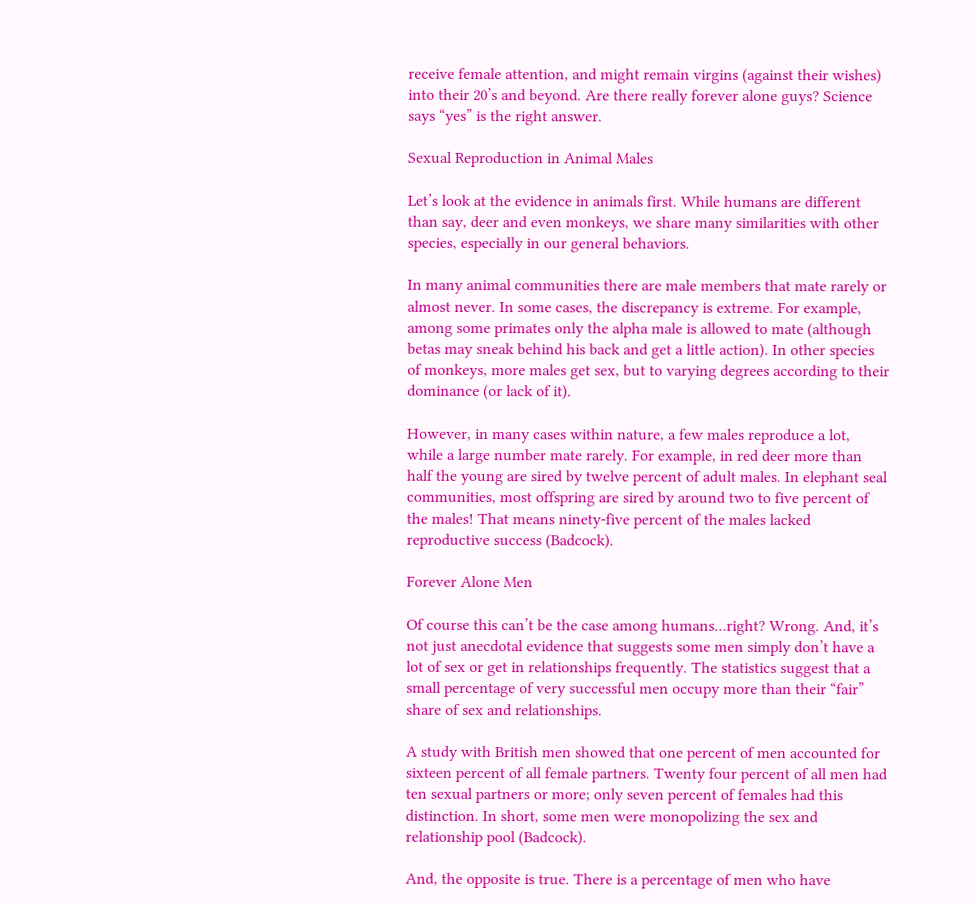receive female attention, and might remain virgins (against their wishes) into their 20’s and beyond. Are there really forever alone guys? Science says “yes” is the right answer.

Sexual Reproduction in Animal Males

Let’s look at the evidence in animals first. While humans are different than say, deer and even monkeys, we share many similarities with other species, especially in our general behaviors.

In many animal communities there are male members that mate rarely or almost never. In some cases, the discrepancy is extreme. For example, among some primates only the alpha male is allowed to mate (although betas may sneak behind his back and get a little action). In other species of monkeys, more males get sex, but to varying degrees according to their dominance (or lack of it).

However, in many cases within nature, a few males reproduce a lot, while a large number mate rarely. For example, in red deer more than half the young are sired by twelve percent of adult males. In elephant seal communities, most offspring are sired by around two to five percent of the males! That means ninety-five percent of the males lacked reproductive success (Badcock).

Forever Alone Men

Of course this can’t be the case among humans…right? Wrong. And, it’s not just anecdotal evidence that suggests some men simply don’t have a lot of sex or get in relationships frequently. The statistics suggest that a small percentage of very successful men occupy more than their “fair” share of sex and relationships.

A study with British men showed that one percent of men accounted for sixteen percent of all female partners. Twenty four percent of all men had ten sexual partners or more; only seven percent of females had this distinction. In short, some men were monopolizing the sex and relationship pool (Badcock).

And, the opposite is true. There is a percentage of men who have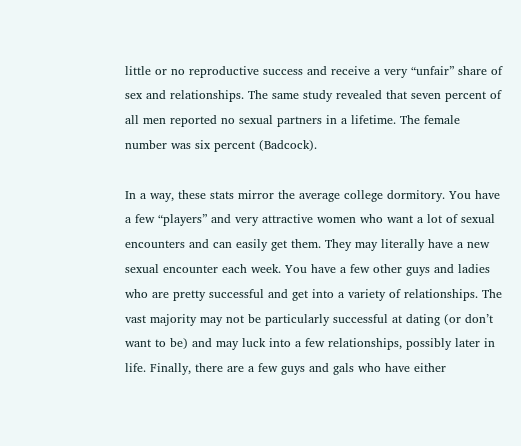little or no reproductive success and receive a very “unfair” share of sex and relationships. The same study revealed that seven percent of all men reported no sexual partners in a lifetime. The female number was six percent (Badcock).

In a way, these stats mirror the average college dormitory. You have a few “players” and very attractive women who want a lot of sexual encounters and can easily get them. They may literally have a new sexual encounter each week. You have a few other guys and ladies who are pretty successful and get into a variety of relationships. The vast majority may not be particularly successful at dating (or don’t want to be) and may luck into a few relationships, possibly later in life. Finally, there are a few guys and gals who have either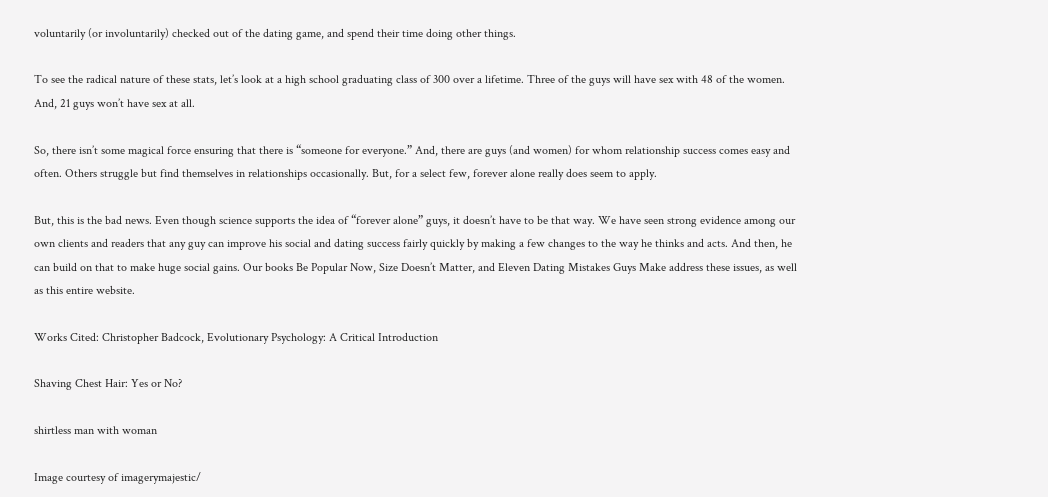voluntarily (or involuntarily) checked out of the dating game, and spend their time doing other things.

To see the radical nature of these stats, let’s look at a high school graduating class of 300 over a lifetime. Three of the guys will have sex with 48 of the women. And, 21 guys won’t have sex at all.

So, there isn’t some magical force ensuring that there is “someone for everyone.” And, there are guys (and women) for whom relationship success comes easy and often. Others struggle but find themselves in relationships occasionally. But, for a select few, forever alone really does seem to apply.

But, this is the bad news. Even though science supports the idea of “forever alone” guys, it doesn’t have to be that way. We have seen strong evidence among our own clients and readers that any guy can improve his social and dating success fairly quickly by making a few changes to the way he thinks and acts. And then, he can build on that to make huge social gains. Our books Be Popular Now, Size Doesn’t Matter, and Eleven Dating Mistakes Guys Make address these issues, as well as this entire website.

Works Cited: Christopher Badcock, Evolutionary Psychology: A Critical Introduction

Shaving Chest Hair: Yes or No?

shirtless man with woman

Image courtesy of imagerymajestic/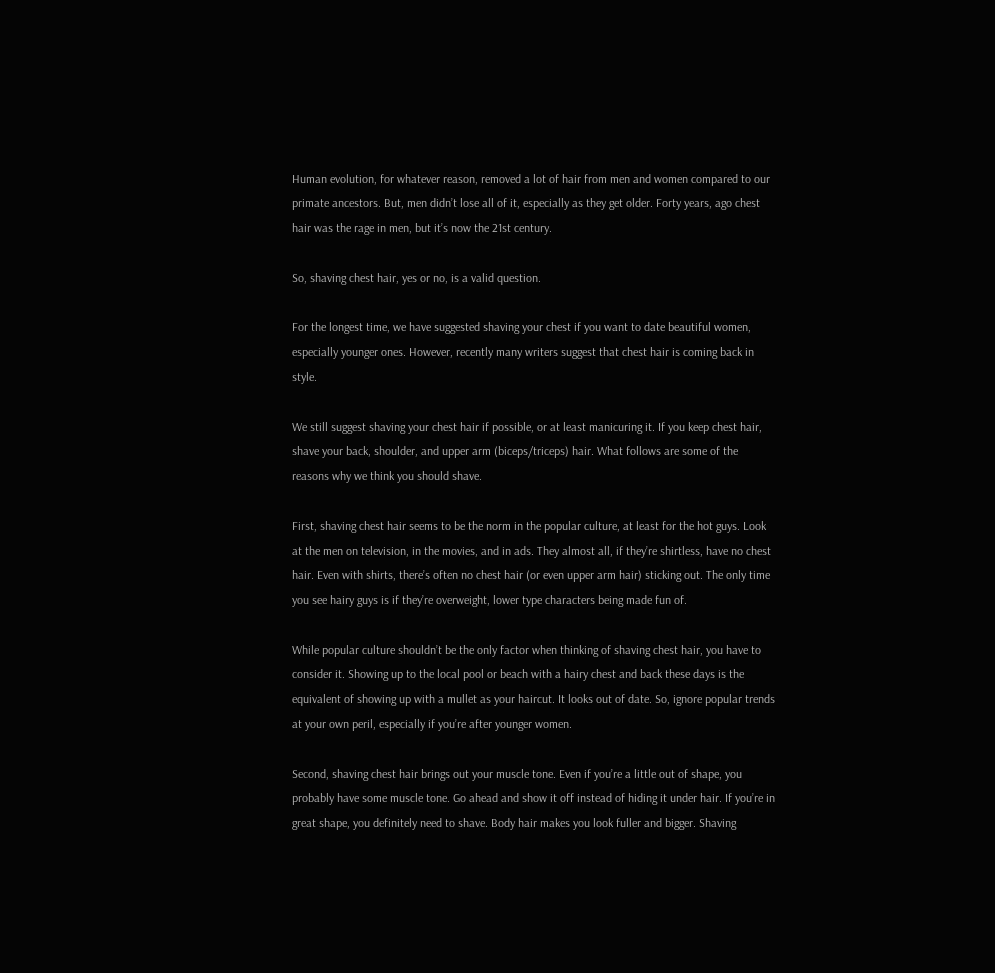Human evolution, for whatever reason, removed a lot of hair from men and women compared to our primate ancestors. But, men didn’t lose all of it, especially as they get older. Forty years, ago chest hair was the rage in men, but it’s now the 21st century.

So, shaving chest hair, yes or no, is a valid question.

For the longest time, we have suggested shaving your chest if you want to date beautiful women, especially younger ones. However, recently many writers suggest that chest hair is coming back in style.

We still suggest shaving your chest hair if possible, or at least manicuring it. If you keep chest hair, shave your back, shoulder, and upper arm (biceps/triceps) hair. What follows are some of the reasons why we think you should shave.

First, shaving chest hair seems to be the norm in the popular culture, at least for the hot guys. Look at the men on television, in the movies, and in ads. They almost all, if they’re shirtless, have no chest hair. Even with shirts, there’s often no chest hair (or even upper arm hair) sticking out. The only time you see hairy guys is if they’re overweight, lower type characters being made fun of.

While popular culture shouldn’t be the only factor when thinking of shaving chest hair, you have to consider it. Showing up to the local pool or beach with a hairy chest and back these days is the equivalent of showing up with a mullet as your haircut. It looks out of date. So, ignore popular trends at your own peril, especially if you’re after younger women.

Second, shaving chest hair brings out your muscle tone. Even if you’re a little out of shape, you probably have some muscle tone. Go ahead and show it off instead of hiding it under hair. If you’re in great shape, you definitely need to shave. Body hair makes you look fuller and bigger. Shaving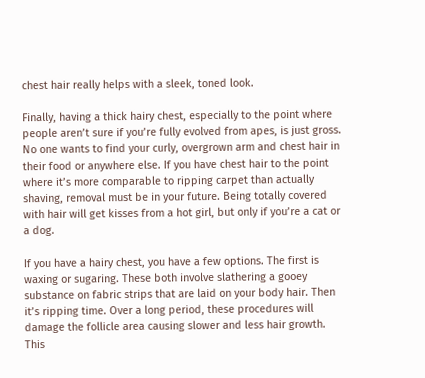chest hair really helps with a sleek, toned look.

Finally, having a thick hairy chest, especially to the point where people aren’t sure if you’re fully evolved from apes, is just gross. No one wants to find your curly, overgrown arm and chest hair in their food or anywhere else. If you have chest hair to the point where it’s more comparable to ripping carpet than actually shaving, removal must be in your future. Being totally covered with hair will get kisses from a hot girl, but only if you’re a cat or a dog.

If you have a hairy chest, you have a few options. The first is waxing or sugaring. These both involve slathering a gooey substance on fabric strips that are laid on your body hair. Then it’s ripping time. Over a long period, these procedures will damage the follicle area causing slower and less hair growth. This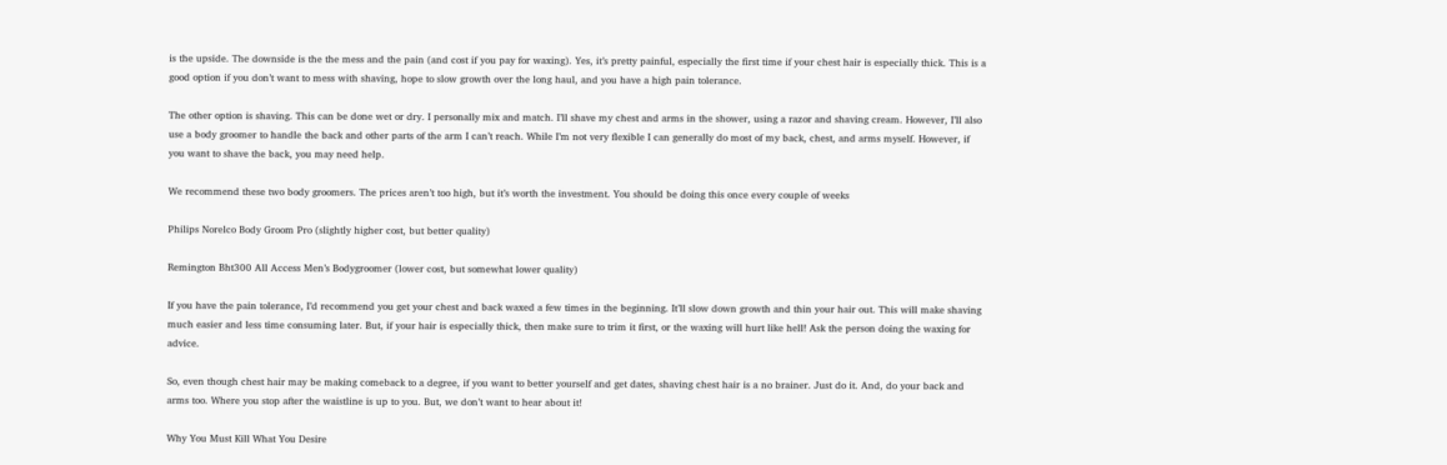is the upside. The downside is the the mess and the pain (and cost if you pay for waxing). Yes, it’s pretty painful, especially the first time if your chest hair is especially thick. This is a good option if you don’t want to mess with shaving, hope to slow growth over the long haul, and you have a high pain tolerance.

The other option is shaving. This can be done wet or dry. I personally mix and match. I’ll shave my chest and arms in the shower, using a razor and shaving cream. However, I’ll also use a body groomer to handle the back and other parts of the arm I can’t reach. While I’m not very flexible I can generally do most of my back, chest, and arms myself. However, if you want to shave the back, you may need help.

We recommend these two body groomers. The prices aren’t too high, but it’s worth the investment. You should be doing this once every couple of weeks

Philips Norelco Body Groom Pro (slightly higher cost, but better quality)

Remington Bht300 All Access Men’s Bodygroomer (lower cost, but somewhat lower quality)

If you have the pain tolerance, I’d recommend you get your chest and back waxed a few times in the beginning. It’ll slow down growth and thin your hair out. This will make shaving much easier and less time consuming later. But, if your hair is especially thick, then make sure to trim it first, or the waxing will hurt like hell! Ask the person doing the waxing for advice.

So, even though chest hair may be making comeback to a degree, if you want to better yourself and get dates, shaving chest hair is a no brainer. Just do it. And, do your back and arms too. Where you stop after the waistline is up to you. But, we don’t want to hear about it!

Why You Must Kill What You Desire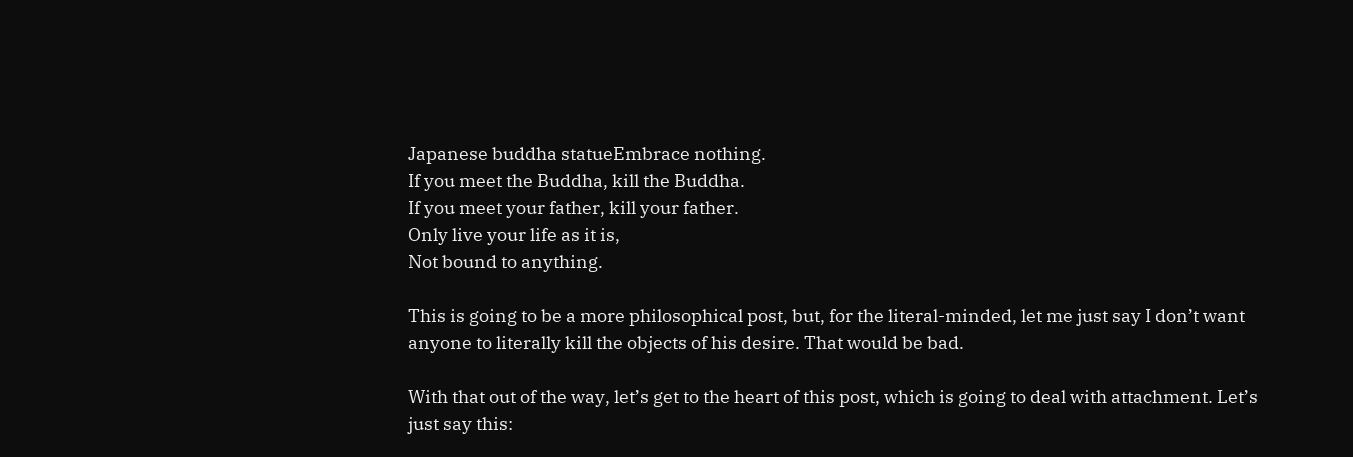Japanese buddha statueEmbrace nothing.
If you meet the Buddha, kill the Buddha.
If you meet your father, kill your father.
Only live your life as it is,
Not bound to anything.

This is going to be a more philosophical post, but, for the literal-minded, let me just say I don’t want anyone to literally kill the objects of his desire. That would be bad.

With that out of the way, let’s get to the heart of this post, which is going to deal with attachment. Let’s just say this: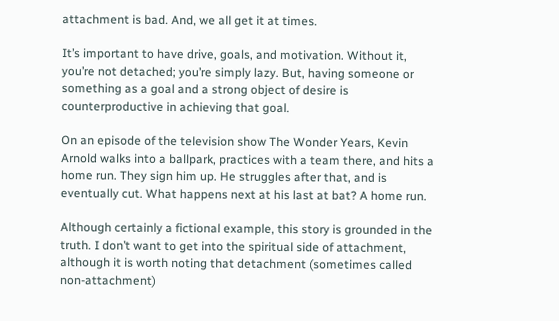attachment is bad. And, we all get it at times.

It’s important to have drive, goals, and motivation. Without it, you’re not detached; you’re simply lazy. But, having someone or something as a goal and a strong object of desire is counterproductive in achieving that goal.

On an episode of the television show The Wonder Years, Kevin Arnold walks into a ballpark, practices with a team there, and hits a home run. They sign him up. He struggles after that, and is eventually cut. What happens next at his last at bat? A home run.

Although certainly a fictional example, this story is grounded in the truth. I don’t want to get into the spiritual side of attachment, although it is worth noting that detachment (sometimes called non-attachment)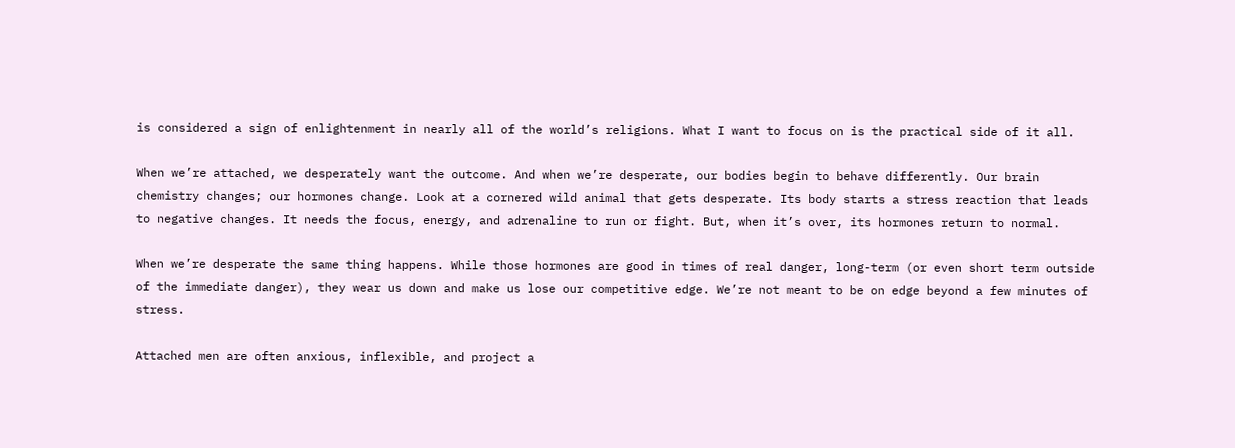is considered a sign of enlightenment in nearly all of the world’s religions. What I want to focus on is the practical side of it all.

When we’re attached, we desperately want the outcome. And when we’re desperate, our bodies begin to behave differently. Our brain chemistry changes; our hormones change. Look at a cornered wild animal that gets desperate. Its body starts a stress reaction that leads to negative changes. It needs the focus, energy, and adrenaline to run or fight. But, when it’s over, its hormones return to normal.

When we’re desperate the same thing happens. While those hormones are good in times of real danger, long-term (or even short term outside of the immediate danger), they wear us down and make us lose our competitive edge. We’re not meant to be on edge beyond a few minutes of stress.

Attached men are often anxious, inflexible, and project a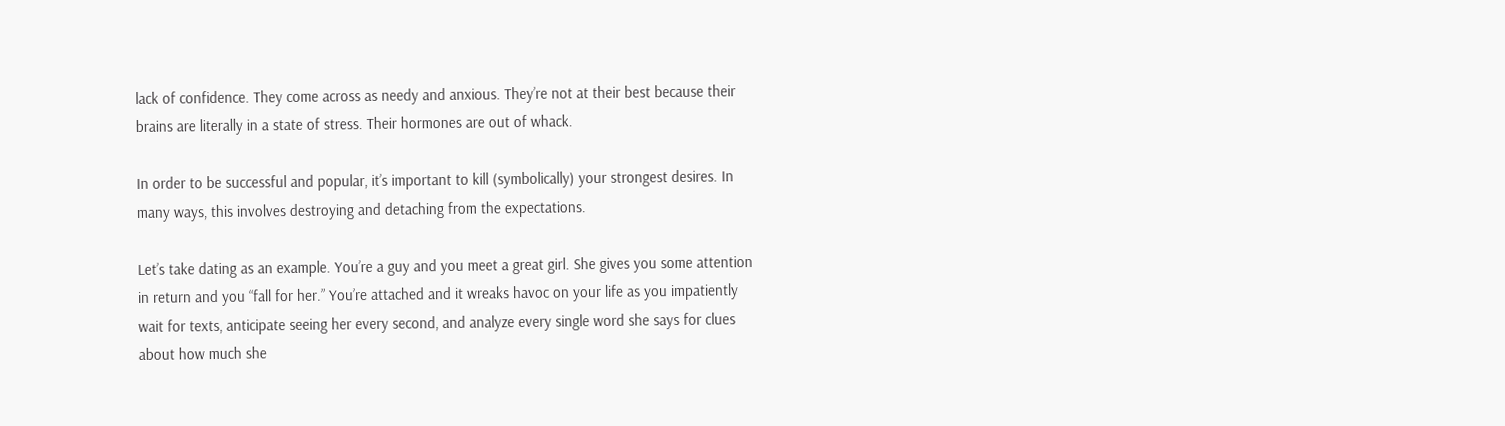lack of confidence. They come across as needy and anxious. They’re not at their best because their brains are literally in a state of stress. Their hormones are out of whack.

In order to be successful and popular, it’s important to kill (symbolically) your strongest desires. In many ways, this involves destroying and detaching from the expectations.

Let’s take dating as an example. You’re a guy and you meet a great girl. She gives you some attention in return and you “fall for her.” You’re attached and it wreaks havoc on your life as you impatiently wait for texts, anticipate seeing her every second, and analyze every single word she says for clues about how much she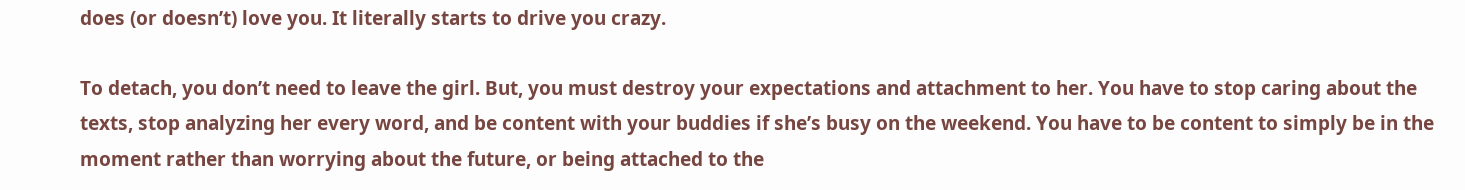does (or doesn’t) love you. It literally starts to drive you crazy.

To detach, you don’t need to leave the girl. But, you must destroy your expectations and attachment to her. You have to stop caring about the texts, stop analyzing her every word, and be content with your buddies if she’s busy on the weekend. You have to be content to simply be in the moment rather than worrying about the future, or being attached to the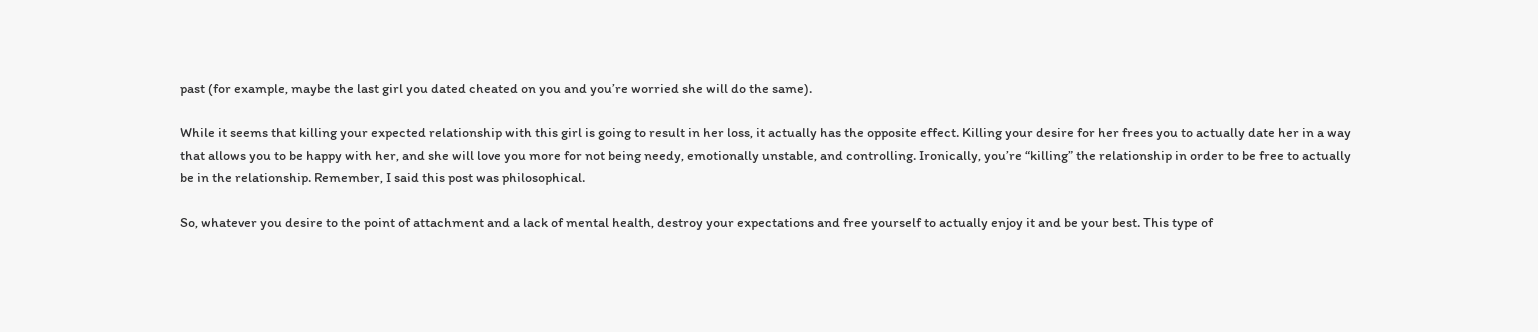past (for example, maybe the last girl you dated cheated on you and you’re worried she will do the same).

While it seems that killing your expected relationship with this girl is going to result in her loss, it actually has the opposite effect. Killing your desire for her frees you to actually date her in a way that allows you to be happy with her, and she will love you more for not being needy, emotionally unstable, and controlling. Ironically, you’re “killing” the relationship in order to be free to actually be in the relationship. Remember, I said this post was philosophical.

So, whatever you desire to the point of attachment and a lack of mental health, destroy your expectations and free yourself to actually enjoy it and be your best. This type of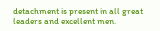detachment is present in all great leaders and excellent men.